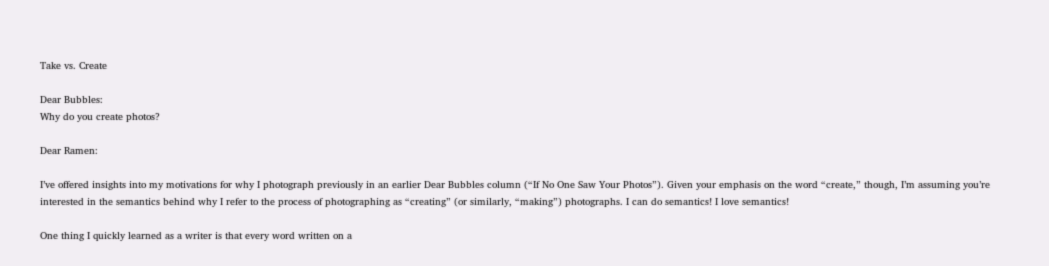Take vs. Create

Dear Bubbles:
Why do you create photos?

Dear Ramen:

I’ve offered insights into my motivations for why I photograph previously in an earlier Dear Bubbles column (“If No One Saw Your Photos”). Given your emphasis on the word “create,” though, I’m assuming you’re interested in the semantics behind why I refer to the process of photographing as “creating” (or similarly, “making”) photographs. I can do semantics! I love semantics!

One thing I quickly learned as a writer is that every word written on a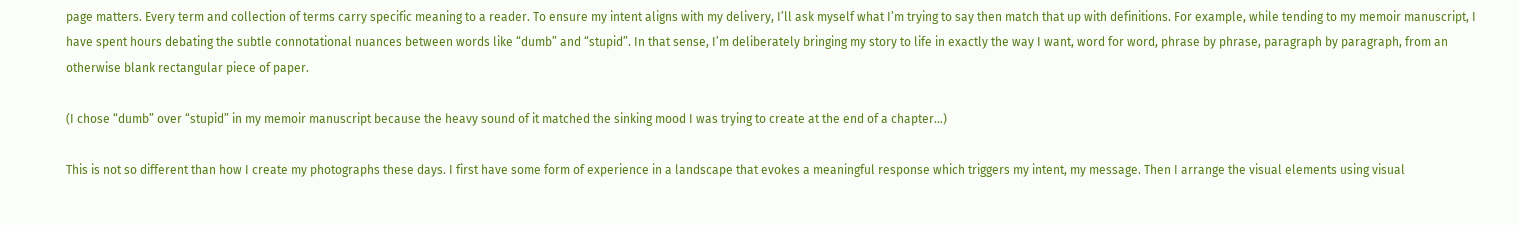page matters. Every term and collection of terms carry specific meaning to a reader. To ensure my intent aligns with my delivery, I’ll ask myself what I’m trying to say then match that up with definitions. For example, while tending to my memoir manuscript, I have spent hours debating the subtle connotational nuances between words like “dumb” and “stupid”. In that sense, I’m deliberately bringing my story to life in exactly the way I want, word for word, phrase by phrase, paragraph by paragraph, from an otherwise blank rectangular piece of paper.

(I chose “dumb” over “stupid” in my memoir manuscript because the heavy sound of it matched the sinking mood I was trying to create at the end of a chapter…)

This is not so different than how I create my photographs these days. I first have some form of experience in a landscape that evokes a meaningful response which triggers my intent, my message. Then I arrange the visual elements using visual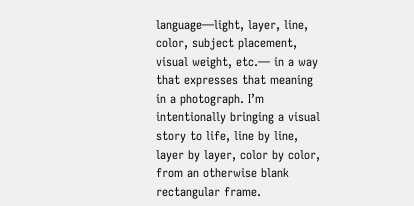language—light, layer, line, color, subject placement, visual weight, etc.— in a way that expresses that meaning in a photograph. I’m intentionally bringing a visual story to life, line by line, layer by layer, color by color, from an otherwise blank rectangular frame.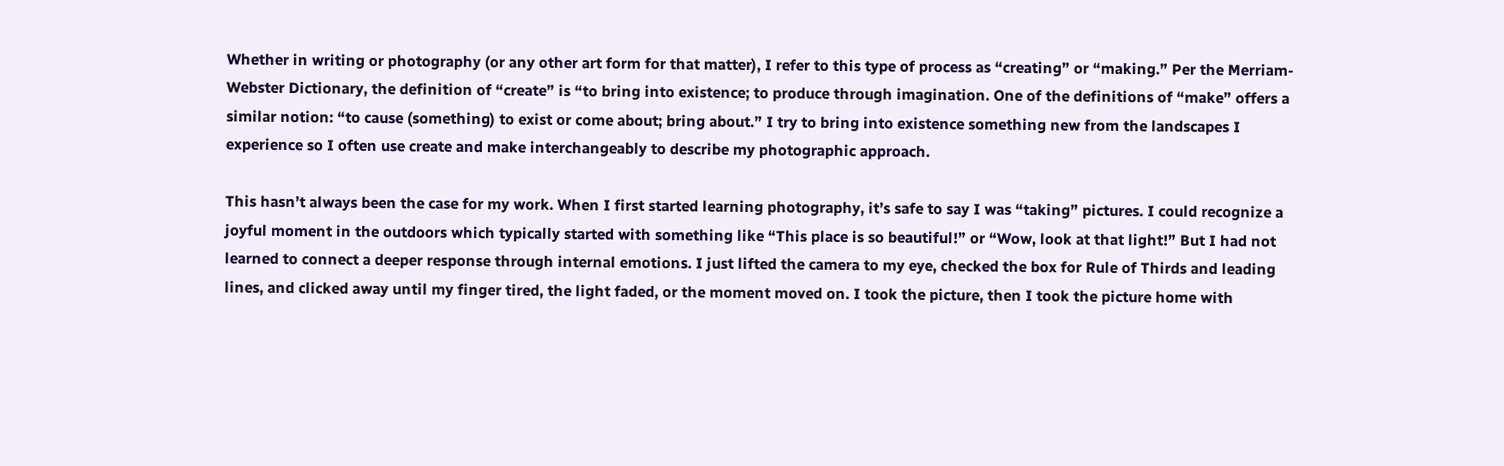Whether in writing or photography (or any other art form for that matter), I refer to this type of process as “creating” or “making.” Per the Merriam-Webster Dictionary, the definition of “create” is “to bring into existence; to produce through imagination. One of the definitions of “make” offers a similar notion: “to cause (something) to exist or come about; bring about.” I try to bring into existence something new from the landscapes I experience so I often use create and make interchangeably to describe my photographic approach.

This hasn’t always been the case for my work. When I first started learning photography, it’s safe to say I was “taking” pictures. I could recognize a joyful moment in the outdoors which typically started with something like “This place is so beautiful!” or “Wow, look at that light!” But I had not learned to connect a deeper response through internal emotions. I just lifted the camera to my eye, checked the box for Rule of Thirds and leading lines, and clicked away until my finger tired, the light faded, or the moment moved on. I took the picture, then I took the picture home with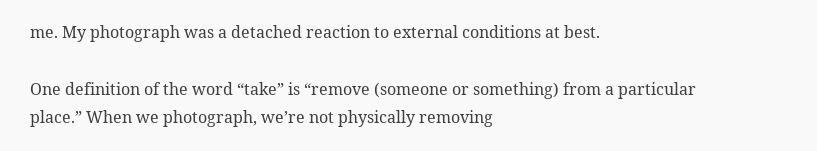me. My photograph was a detached reaction to external conditions at best.

One definition of the word “take” is “remove (someone or something) from a particular place.” When we photograph, we’re not physically removing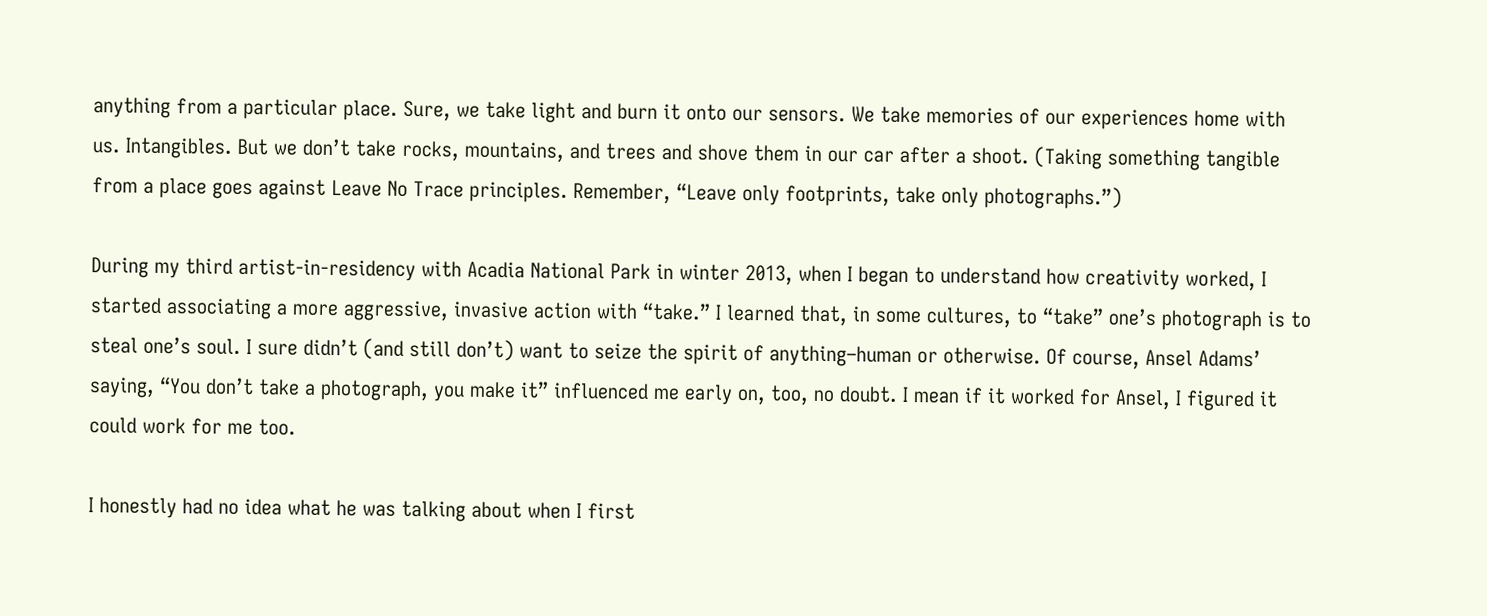anything from a particular place. Sure, we take light and burn it onto our sensors. We take memories of our experiences home with us. Intangibles. But we don’t take rocks, mountains, and trees and shove them in our car after a shoot. (Taking something tangible from a place goes against Leave No Trace principles. Remember, “Leave only footprints, take only photographs.”)

During my third artist-in-residency with Acadia National Park in winter 2013, when I began to understand how creativity worked, I started associating a more aggressive, invasive action with “take.” I learned that, in some cultures, to “take” one’s photograph is to steal one’s soul. I sure didn’t (and still don’t) want to seize the spirit of anything–human or otherwise. Of course, Ansel Adams’ saying, “You don’t take a photograph, you make it” influenced me early on, too, no doubt. I mean if it worked for Ansel, I figured it could work for me too.

I honestly had no idea what he was talking about when I first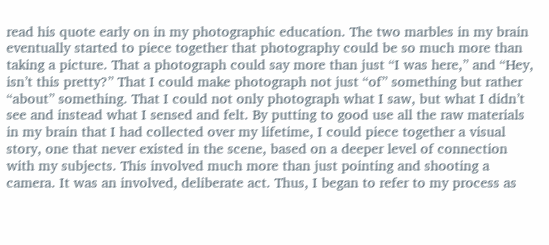read his quote early on in my photographic education. The two marbles in my brain eventually started to piece together that photography could be so much more than taking a picture. That a photograph could say more than just “I was here,” and “Hey, isn’t this pretty?” That I could make photograph not just “of” something but rather “about” something. That I could not only photograph what I saw, but what I didn’t see and instead what I sensed and felt. By putting to good use all the raw materials in my brain that I had collected over my lifetime, I could piece together a visual story, one that never existed in the scene, based on a deeper level of connection with my subjects. This involved much more than just pointing and shooting a camera. It was an involved, deliberate act. Thus, I began to refer to my process as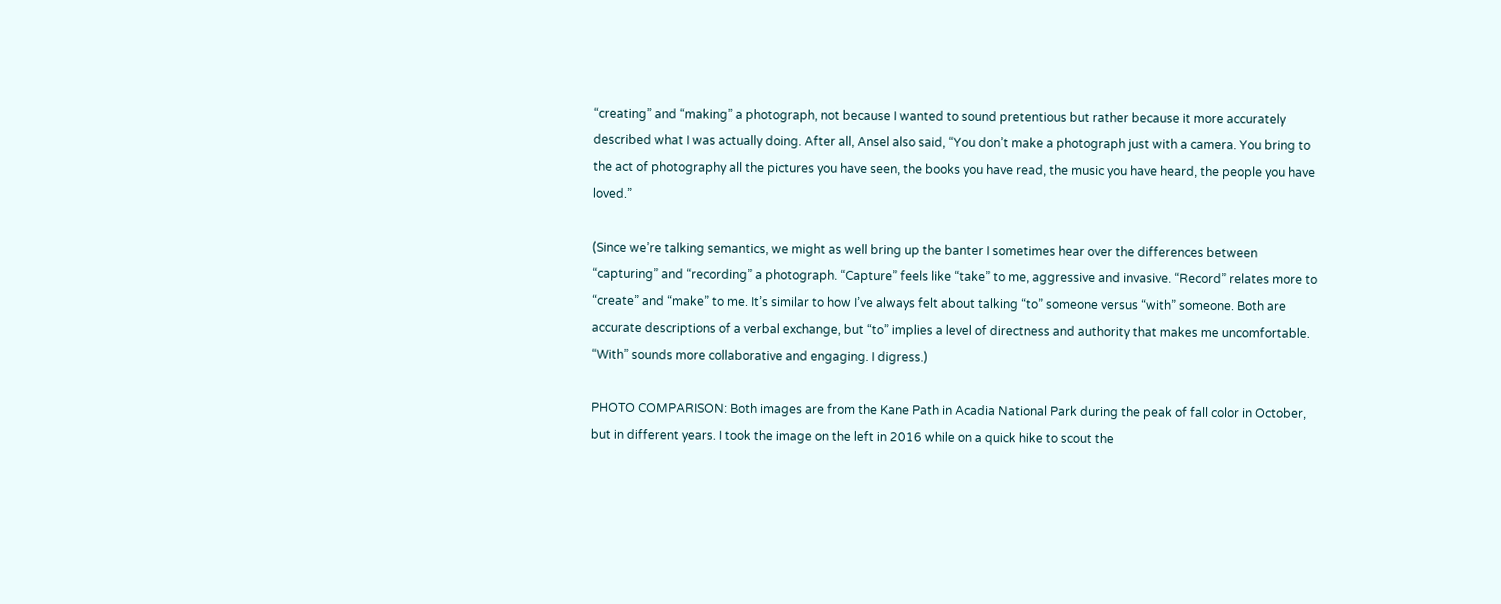“creating” and “making” a photograph, not because I wanted to sound pretentious but rather because it more accurately described what I was actually doing. After all, Ansel also said, “You don’t make a photograph just with a camera. You bring to the act of photography all the pictures you have seen, the books you have read, the music you have heard, the people you have loved.”

(Since we’re talking semantics, we might as well bring up the banter I sometimes hear over the differences between “capturing” and “recording” a photograph. “Capture” feels like “take” to me, aggressive and invasive. “Record” relates more to “create” and “make” to me. It’s similar to how I’ve always felt about talking “to” someone versus “with” someone. Both are accurate descriptions of a verbal exchange, but “to” implies a level of directness and authority that makes me uncomfortable. “With” sounds more collaborative and engaging. I digress.)

PHOTO COMPARISON: Both images are from the Kane Path in Acadia National Park during the peak of fall color in October, but in different years. I took the image on the left in 2016 while on a quick hike to scout the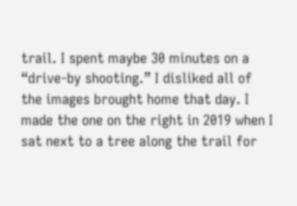trail. I spent maybe 30 minutes on a “drive-by shooting.” I disliked all of the images brought home that day. I made the one on the right in 2019 when I sat next to a tree along the trail for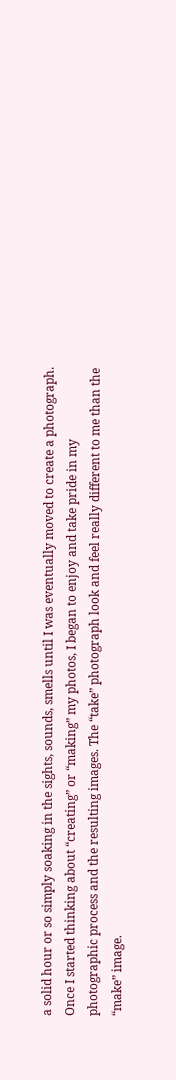a solid hour or so simply soaking in the sights, sounds, smells until I was eventually moved to create a photograph. Once I started thinking about “creating” or “making” my photos, I began to enjoy and take pride in my photographic process and the resulting images. The “take” photograph look and feel really different to me than the “make” image.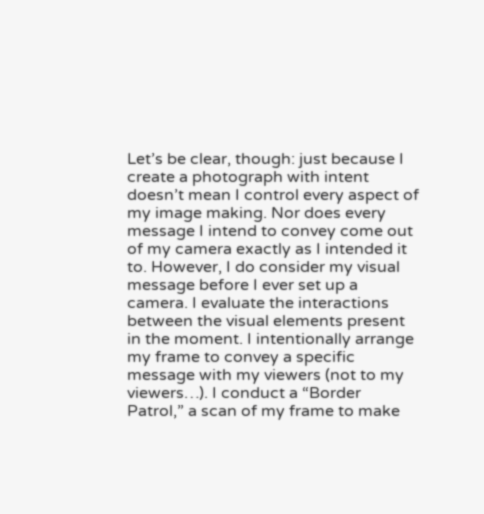Let’s be clear, though: just because I create a photograph with intent doesn’t mean I control every aspect of my image making. Nor does every message I intend to convey come out of my camera exactly as I intended it to. However, I do consider my visual message before I ever set up a camera. I evaluate the interactions between the visual elements present in the moment. I intentionally arrange my frame to convey a specific message with my viewers (not to my viewers…). I conduct a “Border Patrol,” a scan of my frame to make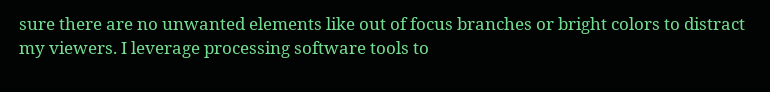sure there are no unwanted elements like out of focus branches or bright colors to distract my viewers. I leverage processing software tools to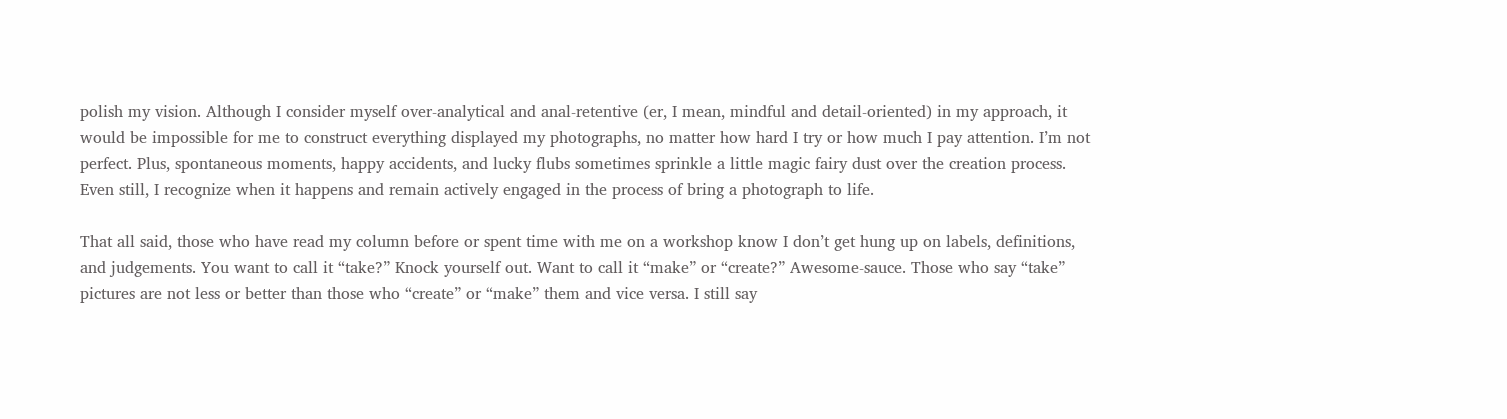polish my vision. Although I consider myself over-analytical and anal-retentive (er, I mean, mindful and detail-oriented) in my approach, it would be impossible for me to construct everything displayed my photographs, no matter how hard I try or how much I pay attention. I’m not perfect. Plus, spontaneous moments, happy accidents, and lucky flubs sometimes sprinkle a little magic fairy dust over the creation process. Even still, I recognize when it happens and remain actively engaged in the process of bring a photograph to life.

That all said, those who have read my column before or spent time with me on a workshop know I don’t get hung up on labels, definitions, and judgements. You want to call it “take?” Knock yourself out. Want to call it “make” or “create?” Awesome-sauce. Those who say “take” pictures are not less or better than those who “create” or “make” them and vice versa. I still say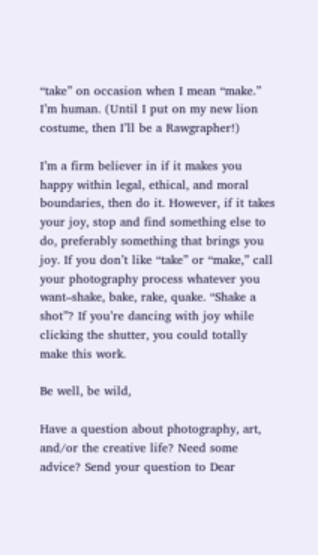“take” on occasion when I mean “make.” I’m human. (Until I put on my new lion costume, then I’ll be a Rawgrapher!)

I’m a firm believer in if it makes you happy within legal, ethical, and moral boundaries, then do it. However, if it takes your joy, stop and find something else to do, preferably something that brings you joy. If you don’t like “take” or “make,” call your photography process whatever you want–shake, bake, rake, quake. “Shake a shot”? If you’re dancing with joy while clicking the shutter, you could totally make this work.

Be well, be wild,

Have a question about photography, art, and/or the creative life? Need some advice? Send your question to Dear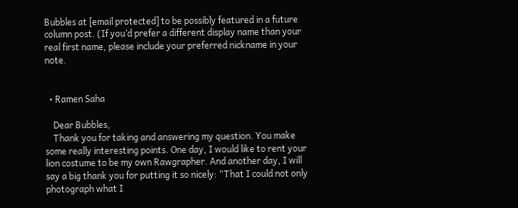Bubbles at [email protected] to be possibly featured in a future column post. (If you’d prefer a different display name than your real first name, please include your preferred nickname in your note.


  • Ramen Saha

    Dear Bubbles,
    Thank you for taking and answering my question. You make some really interesting points. One day, I would like to rent your lion costume to be my own Rawgrapher. And another day, I will say a big thank you for putting it so nicely: “That I could not only photograph what I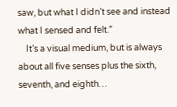saw, but what I didn’t see and instead what I sensed and felt.”
    It’s a visual medium, but is always about all five senses plus the sixth, seventh, and eighth…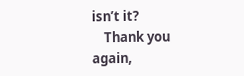isn’t it?
    Thank you again,